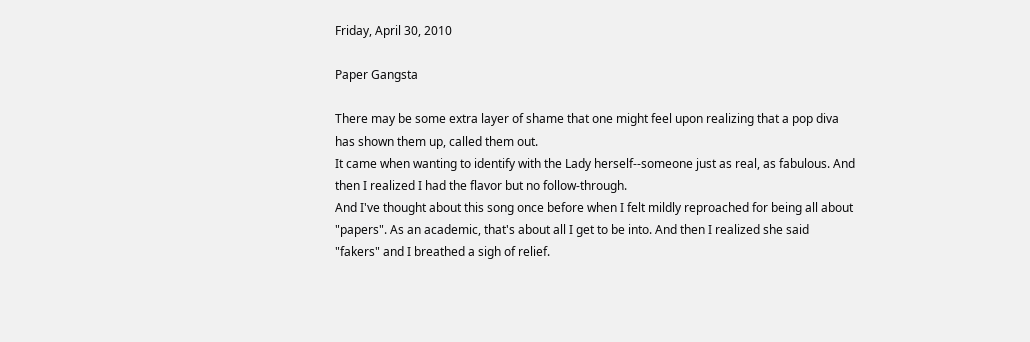Friday, April 30, 2010

Paper Gangsta

There may be some extra layer of shame that one might feel upon realizing that a pop diva has shown them up, called them out.
It came when wanting to identify with the Lady herself--someone just as real, as fabulous. And then I realized I had the flavor but no follow-through.
And I've thought about this song once before when I felt mildly reproached for being all about "papers". As an academic, that's about all I get to be into. And then I realized she said "fakers" and I breathed a sigh of relief.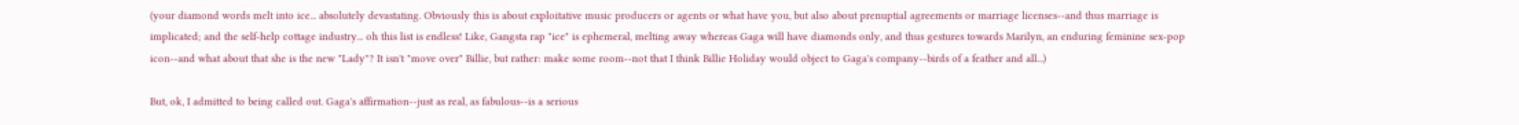(your diamond words melt into ice... absolutely devastating. Obviously this is about exploitative music producers or agents or what have you, but also about prenuptial agreements or marriage licenses--and thus marriage is implicated; and the self-help cottage industry... oh this list is endless! Like, Gangsta rap "ice" is ephemeral, melting away whereas Gaga will have diamonds only, and thus gestures towards Marilyn, an enduring feminine sex-pop icon--and what about that she is the new "Lady"? It isn't "move over" Billie, but rather: make some room--not that I think Billie Holiday would object to Gaga's company--birds of a feather and all...)

But, ok, I admitted to being called out. Gaga's affirmation--just as real, as fabulous--is a serious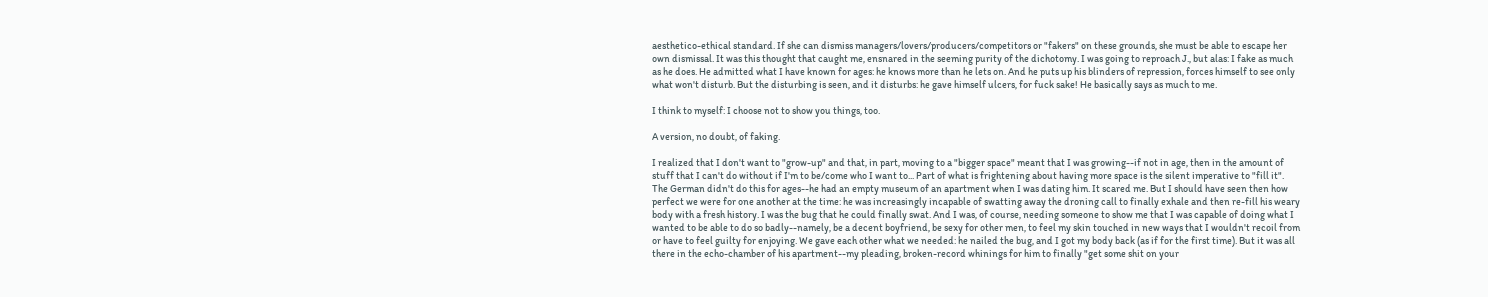aesthetico-ethical standard. If she can dismiss managers/lovers/producers/competitors or "fakers" on these grounds, she must be able to escape her own dismissal. It was this thought that caught me, ensnared in the seeming purity of the dichotomy. I was going to reproach J., but alas: I fake as much as he does. He admitted what I have known for ages: he knows more than he lets on. And he puts up his blinders of repression, forces himself to see only what won't disturb. But the disturbing is seen, and it disturbs: he gave himself ulcers, for fuck sake! He basically says as much to me.

I think to myself: I choose not to show you things, too.

A version, no doubt, of faking.

I realized that I don't want to "grow-up" and that, in part, moving to a "bigger space" meant that I was growing--if not in age, then in the amount of stuff that I can't do without if I'm to be/come who I want to... Part of what is frightening about having more space is the silent imperative to "fill it". The German didn't do this for ages--he had an empty museum of an apartment when I was dating him. It scared me. But I should have seen then how perfect we were for one another at the time: he was increasingly incapable of swatting away the droning call to finally exhale and then re-fill his weary body with a fresh history. I was the bug that he could finally swat. And I was, of course, needing someone to show me that I was capable of doing what I wanted to be able to do so badly--namely, be a decent boyfriend, be sexy for other men, to feel my skin touched in new ways that I wouldn't recoil from or have to feel guilty for enjoying. We gave each other what we needed: he nailed the bug, and I got my body back (as if for the first time). But it was all there in the echo-chamber of his apartment--my pleading, broken-record whinings for him to finally "get some shit on your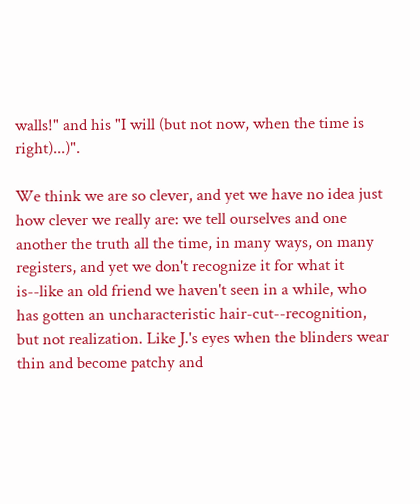walls!" and his "I will (but not now, when the time is right)...)".

We think we are so clever, and yet we have no idea just how clever we really are: we tell ourselves and one another the truth all the time, in many ways, on many registers, and yet we don't recognize it for what it is--like an old friend we haven't seen in a while, who has gotten an uncharacteristic hair-cut--recognition, but not realization. Like J.'s eyes when the blinders wear thin and become patchy and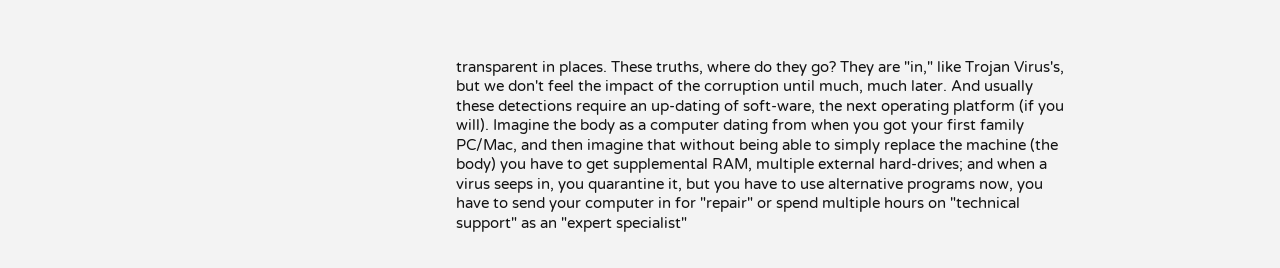transparent in places. These truths, where do they go? They are "in," like Trojan Virus's, but we don't feel the impact of the corruption until much, much later. And usually these detections require an up-dating of soft-ware, the next operating platform (if you will). Imagine the body as a computer dating from when you got your first family PC/Mac, and then imagine that without being able to simply replace the machine (the body) you have to get supplemental RAM, multiple external hard-drives; and when a virus seeps in, you quarantine it, but you have to use alternative programs now, you have to send your computer in for "repair" or spend multiple hours on "technical support" as an "expert specialist"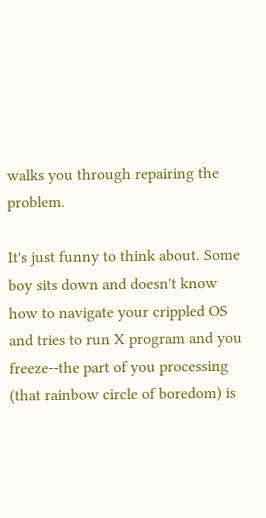walks you through repairing the problem.

It's just funny to think about. Some boy sits down and doesn't know how to navigate your crippled OS and tries to run X program and you freeze--the part of you processing (that rainbow circle of boredom) is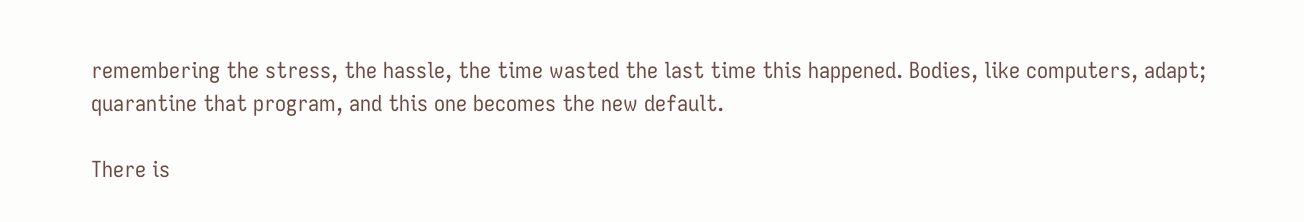remembering the stress, the hassle, the time wasted the last time this happened. Bodies, like computers, adapt; quarantine that program, and this one becomes the new default.

There is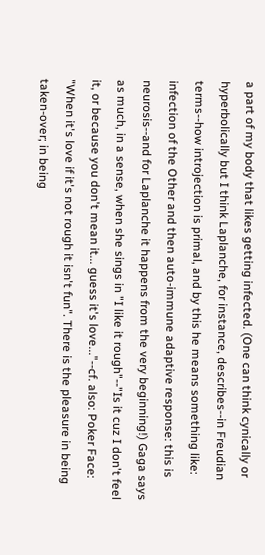a part of my body that likes getting infected. (One can think cynically or hyperbolically but I think Laplanche, for instance, describes--in Freudian terms--how introjection is primal, and by this he means something like: infection of the Other and then auto-immune adaptive response: this is neurosis--and for Laplanche it happens from the very beginning!) Gaga says as much, in a sense, when she sings in "I like it rough"--"Is it cuz I don't feel it, or because you don't mean it... guess it's love..."--cf. also: Poker Face: "When it's love if it's not rough it isn't fun". There is the pleasure in being taken-over; in being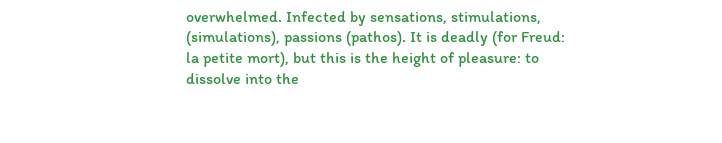overwhelmed. Infected by sensations, stimulations, (simulations), passions (pathos). It is deadly (for Freud: la petite mort), but this is the height of pleasure: to dissolve into the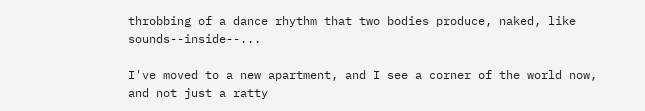throbbing of a dance rhythm that two bodies produce, naked, like sounds--inside--...

I've moved to a new apartment, and I see a corner of the world now, and not just a ratty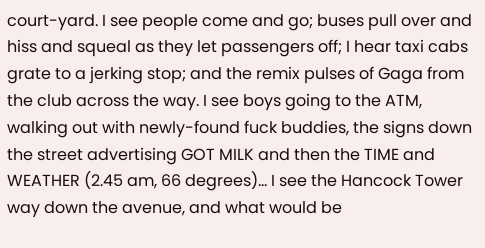court-yard. I see people come and go; buses pull over and hiss and squeal as they let passengers off; I hear taxi cabs grate to a jerking stop; and the remix pulses of Gaga from the club across the way. I see boys going to the ATM, walking out with newly-found fuck buddies, the signs down the street advertising GOT MILK and then the TIME and WEATHER (2.45 am, 66 degrees)... I see the Hancock Tower way down the avenue, and what would be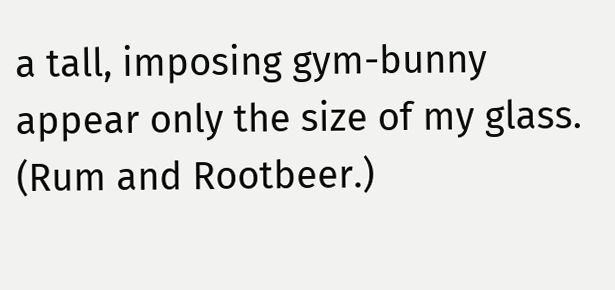a tall, imposing gym-bunny appear only the size of my glass. (Rum and Rootbeer.)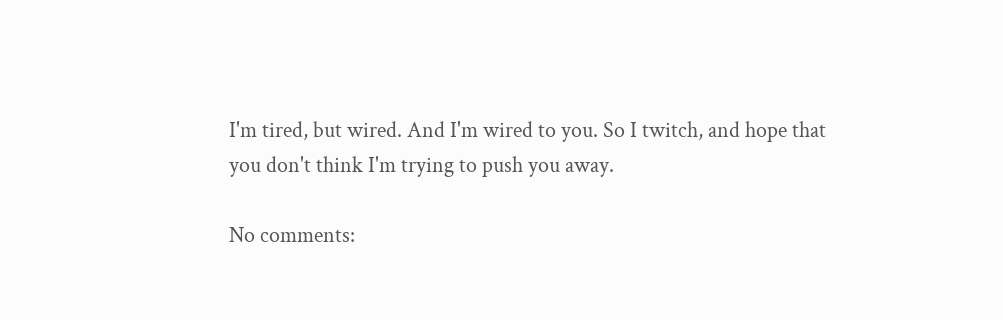I'm tired, but wired. And I'm wired to you. So I twitch, and hope that you don't think I'm trying to push you away.

No comments: